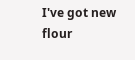I've got new flour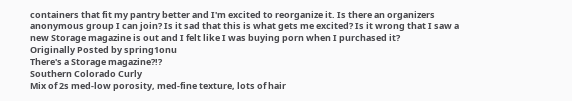containers that fit my pantry better and I'm excited to reorganize it. Is there an organizers anonymous group I can join? Is it sad that this is what gets me excited? Is it wrong that I saw a new Storage magazine is out and I felt like I was buying porn when I purchased it?
Originally Posted by spring1onu
There's a Storage magazine?!?
Southern Colorado Curly
Mix of 2s med-low porosity, med-fine texture, lots of hair